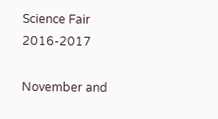Science Fair 2016-2017

November and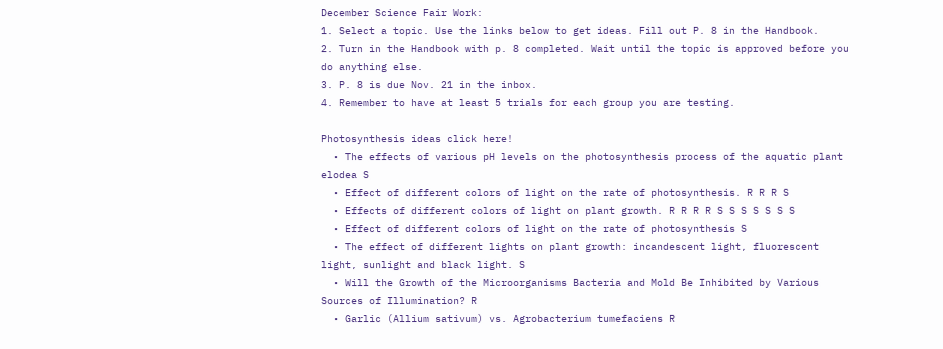December Science Fair Work:
1. Select a topic. Use the links below to get ideas. Fill out P. 8 in the Handbook.
2. Turn in the Handbook with p. 8 completed. Wait until the topic is approved before you do anything else.
3. P. 8 is due Nov. 21 in the inbox.
4. Remember to have at least 5 trials for each group you are testing.

Photosynthesis ideas click here!
  • The effects of various pH levels on the photosynthesis process of the aquatic plant elodea S
  • Effect of different colors of light on the rate of photosynthesis. R R R S
  • Effects of different colors of light on plant growth. R R R R S S S S S S S
  • Effect of different colors of light on the rate of photosynthesis S
  • The effect of different lights on plant growth: incandescent light, fluorescent light, sunlight and black light. S
  • Will the Growth of the Microorganisms Bacteria and Mold Be Inhibited by Various Sources of Illumination? R
  • Garlic (Allium sativum) vs. Agrobacterium tumefaciens R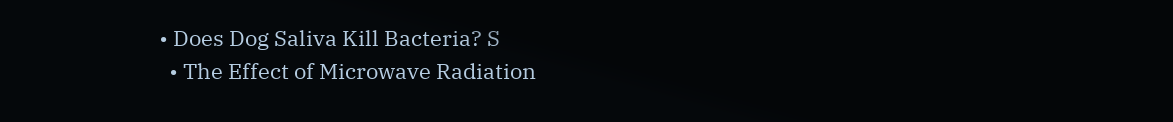• Does Dog Saliva Kill Bacteria? S
  • The Effect of Microwave Radiation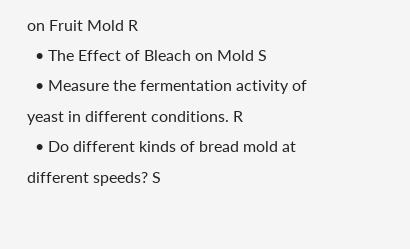on Fruit Mold R
  • The Effect of Bleach on Mold S
  • Measure the fermentation activity of yeast in different conditions. R
  • Do different kinds of bread mold at different speeds? S